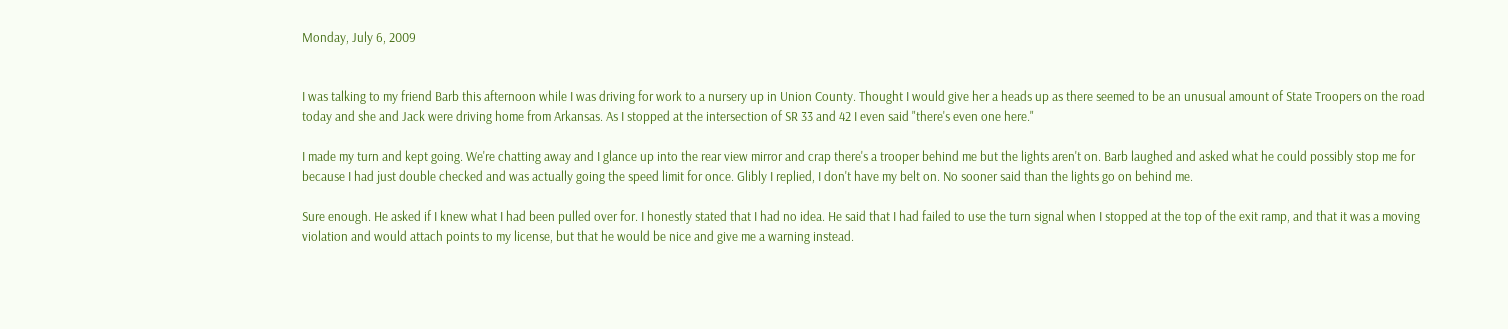Monday, July 6, 2009


I was talking to my friend Barb this afternoon while I was driving for work to a nursery up in Union County. Thought I would give her a heads up as there seemed to be an unusual amount of State Troopers on the road today and she and Jack were driving home from Arkansas. As I stopped at the intersection of SR 33 and 42 I even said "there's even one here."

I made my turn and kept going. We're chatting away and I glance up into the rear view mirror and crap there's a trooper behind me but the lights aren't on. Barb laughed and asked what he could possibly stop me for because I had just double checked and was actually going the speed limit for once. Glibly I replied, I don't have my belt on. No sooner said than the lights go on behind me.

Sure enough. He asked if I knew what I had been pulled over for. I honestly stated that I had no idea. He said that I had failed to use the turn signal when I stopped at the top of the exit ramp, and that it was a moving violation and would attach points to my license, but that he would be nice and give me a warning instead.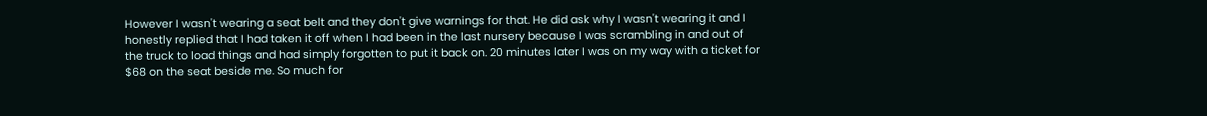However I wasn't wearing a seat belt and they don't give warnings for that. He did ask why I wasn't wearing it and I honestly replied that I had taken it off when I had been in the last nursery because I was scrambling in and out of the truck to load things and had simply forgotten to put it back on. 20 minutes later I was on my way with a ticket for $68 on the seat beside me. So much for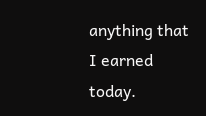anything that I earned today.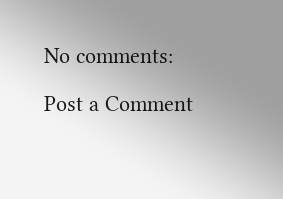No comments:

Post a Comment